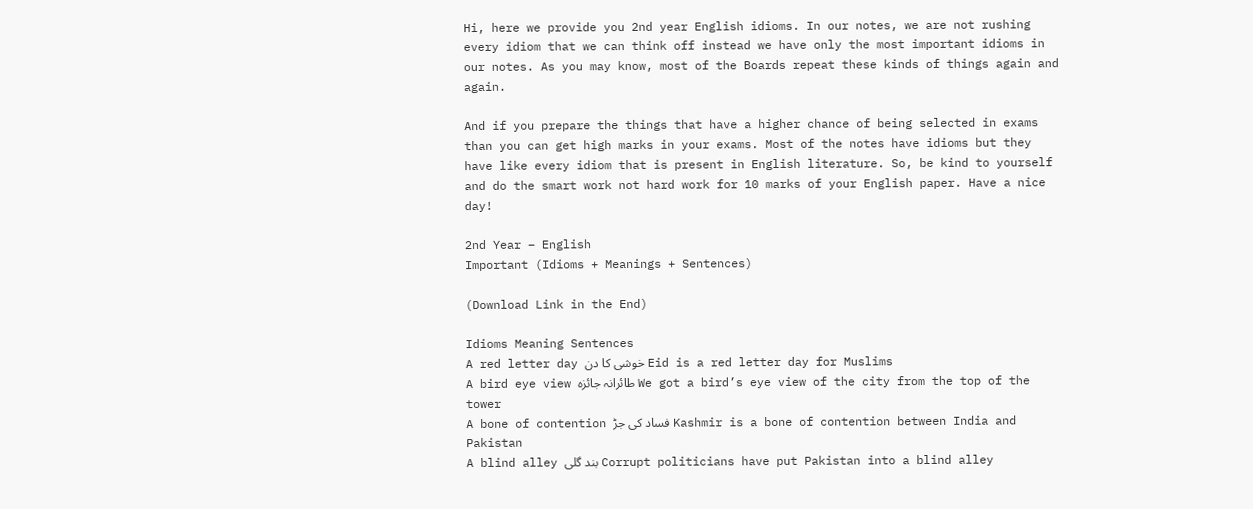Hi, here we provide you 2nd year English idioms. In our notes, we are not rushing every idiom that we can think off instead we have only the most important idioms in our notes. As you may know, most of the Boards repeat these kinds of things again and again.

And if you prepare the things that have a higher chance of being selected in exams than you can get high marks in your exams. Most of the notes have idioms but they have like every idiom that is present in English literature. So, be kind to yourself and do the smart work not hard work for 10 marks of your English paper. Have a nice day!

2nd Year – English
Important (Idioms + Meanings + Sentences)

(Download Link in the End)

Idioms Meaning Sentences
A red letter day خوشی کا دن Eid is a red letter day for Muslims
A bird eye view طائرانہ جائزہ We got a bird’s eye view of the city from the top of the tower
A bone of contention فساد کی جڑ Kashmir is a bone of contention between India and Pakistan
A blind alley بند گلی Corrupt politicians have put Pakistan into a blind alley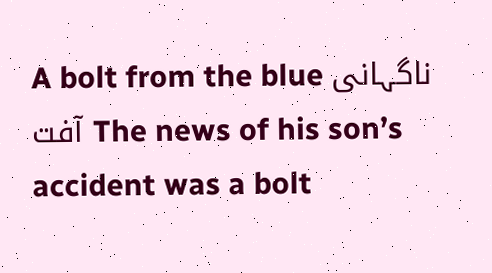A bolt from the blue ناگہانی آفت The news of his son’s accident was a bolt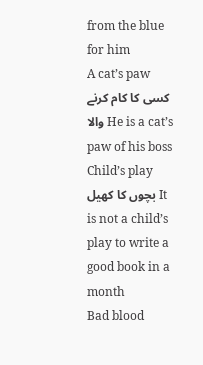from the blue for him
A cat’s paw کسی کا کام کرنے والا He is a cat’s paw of his boss
Child’s play بچوں کا کھیل It is not a child’s play to write a good book in a month
Bad blood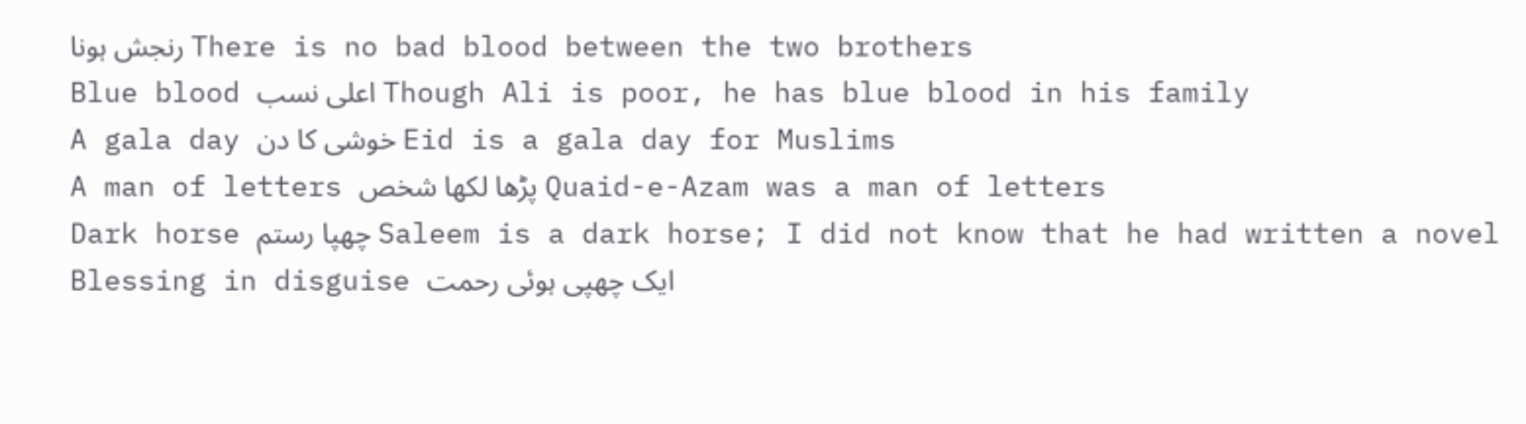رنجش ہونا There is no bad blood between the two brothers
Blue blood اعلی نسب Though Ali is poor, he has blue blood in his family
A gala day خوشی کا دن Eid is a gala day for Muslims
A man of letters پڑھا لکھا شخص Quaid-e-Azam was a man of letters
Dark horse چھپا رستم Saleem is a dark horse; I did not know that he had written a novel
Blessing in disguise ایک چھپی ہوئی رحمت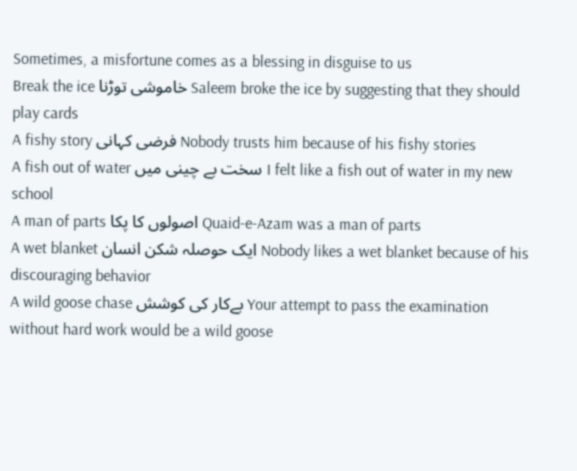Sometimes, a misfortune comes as a blessing in disguise to us
Break the ice خاموشی توڑنا Saleem broke the ice by suggesting that they should play cards
A fishy story فرضی کہانی Nobody trusts him because of his fishy stories
A fish out of water سخت بے چینی میں I felt like a fish out of water in my new school
A man of parts اصولوں کا پکا Quaid-e-Azam was a man of parts
A wet blanket ایک حوصلہ شکن انسان Nobody likes a wet blanket because of his discouraging behavior
A wild goose chase بےکار کی کوشش Your attempt to pass the examination without hard work would be a wild goose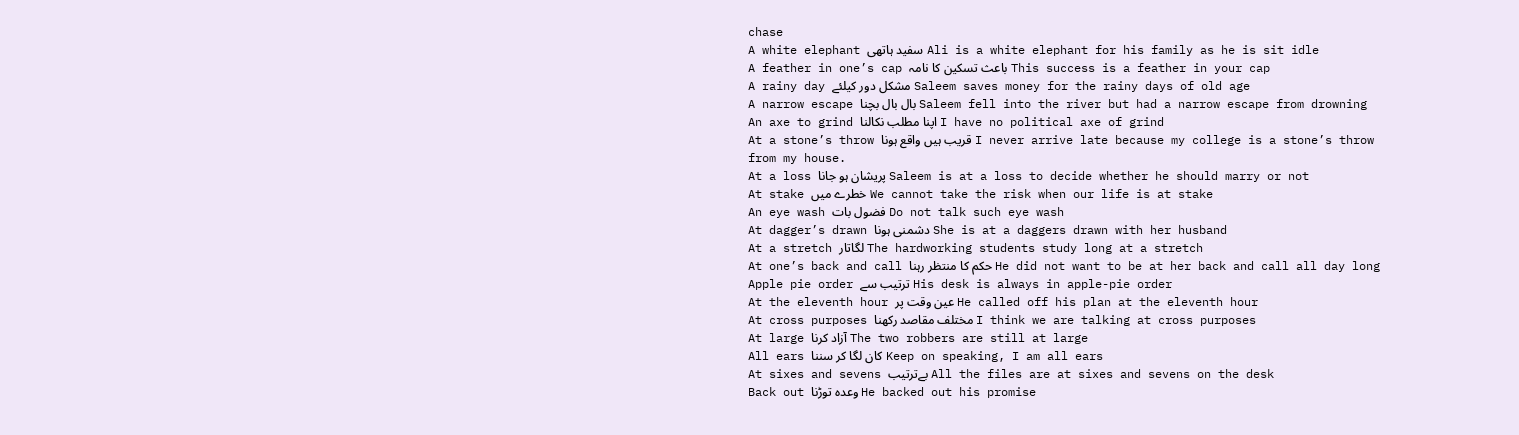chase
A white elephant سفید ہاتھی Ali is a white elephant for his family as he is sit idle
A feather in one’s cap باعث تسکین کا نامہ This success is a feather in your cap
A rainy day مشکل دور کیلئے Saleem saves money for the rainy days of old age
A narrow escape بال بال بچنا Saleem fell into the river but had a narrow escape from drowning
An axe to grind اپنا مطلب نکالنا I have no political axe of grind
At a stone’s throw قریب ہیں واقع ہونا I never arrive late because my college is a stone’s throw from my house.
At a loss پریشان ہو جانا Saleem is at a loss to decide whether he should marry or not
At stake خطرے میں We cannot take the risk when our life is at stake
An eye wash فضول بات Do not talk such eye wash
At dagger’s drawn دشمنی ہونا She is at a daggers drawn with her husband
At a stretch لگاتار The hardworking students study long at a stretch
At one’s back and call حکم کا منتظر رہنا He did not want to be at her back and call all day long
Apple pie order ترتیب سے His desk is always in apple-pie order
At the eleventh hour عین وقت پر He called off his plan at the eleventh hour
At cross purposes مختلف مقاصد رکھنا I think we are talking at cross purposes
At large آزاد کرنا The two robbers are still at large
All ears کان لگا کر سننا Keep on speaking, I am all ears
At sixes and sevens بےترتیب All the files are at sixes and sevens on the desk
Back out وعدہ توڑنا He backed out his promise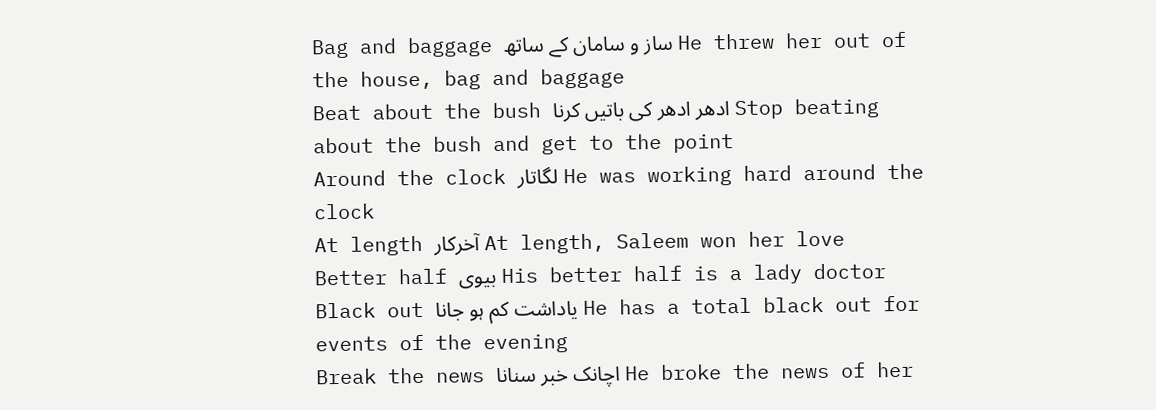Bag and baggage ساز و سامان کے ساتھ He threw her out of the house, bag and baggage
Beat about the bush ادھر ادھر کی باتیں کرنا Stop beating about the bush and get to the point
Around the clock لگاتار He was working hard around the clock
At length آخرکار At length, Saleem won her love
Better half بیوی His better half is a lady doctor
Black out یاداشت کم ہو جانا He has a total black out for events of the evening
Break the news اچانک خبر سنانا He broke the news of her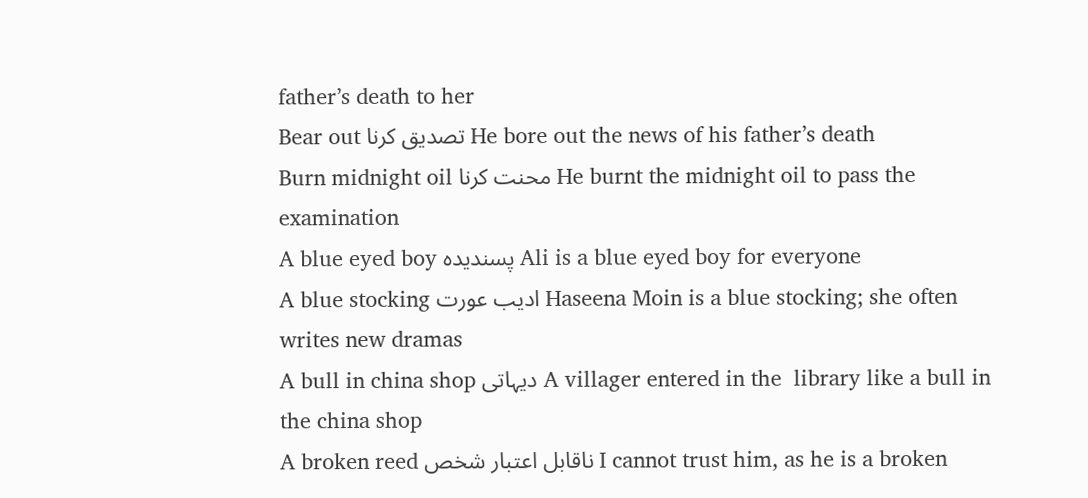father’s death to her
Bear out تصدیق کرنا He bore out the news of his father’s death
Burn midnight oil محنت کرنا He burnt the midnight oil to pass the examination
A blue eyed boy پسندیدہ Ali is a blue eyed boy for everyone
A blue stocking ادیب عورت Haseena Moin is a blue stocking; she often writes new dramas
A bull in china shop دیہاتی A villager entered in the  library like a bull in the china shop
A broken reed ناقابل اعتبار شخص I cannot trust him, as he is a broken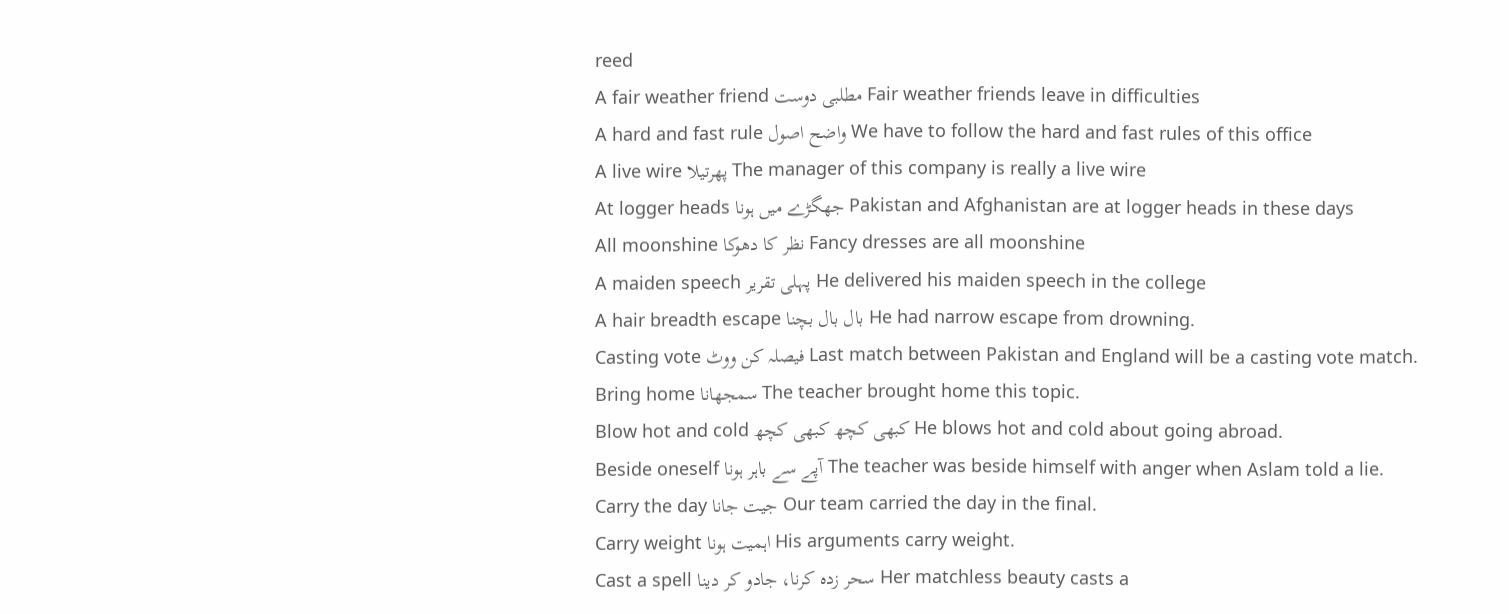reed
A fair weather friend مطلبی دوست Fair weather friends leave in difficulties
A hard and fast rule واضح اصول We have to follow the hard and fast rules of this office
A live wire پھرتیلا The manager of this company is really a live wire
At logger heads جھگڑے میں ہونا Pakistan and Afghanistan are at logger heads in these days
All moonshine نظر کا دھوکا Fancy dresses are all moonshine
A maiden speech پہلی تقریر He delivered his maiden speech in the college
A hair breadth escape بال بال بچنا He had narrow escape from drowning.
Casting vote فیصلہ کن ووٹ Last match between Pakistan and England will be a casting vote match.
Bring home سمجھانا The teacher brought home this topic.
Blow hot and cold کبھی کچھ کبھی کچھ He blows hot and cold about going abroad.
Beside oneself آپے سے باہر ہونا The teacher was beside himself with anger when Aslam told a lie.
Carry the day جیت جانا Our team carried the day in the final.
Carry weight اہمیت ہونا His arguments carry weight.
Cast a spell سحر زدہ کرنا، جادو کر دینا Her matchless beauty casts a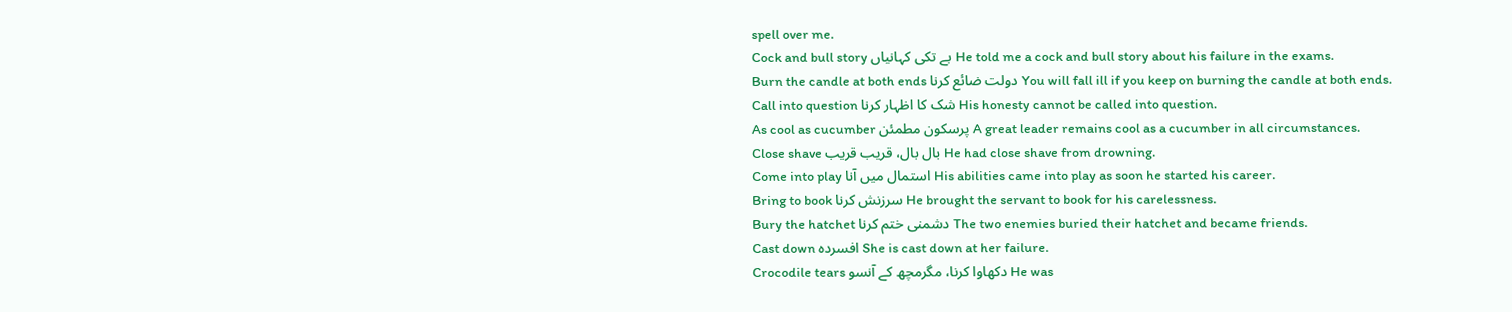spell over me.
Cock and bull story بے تکی کہانیاں He told me a cock and bull story about his failure in the exams.
Burn the candle at both ends دولت ضائع کرنا You will fall ill if you keep on burning the candle at both ends.
Call into question شک کا اظہار کرنا His honesty cannot be called into question.
As cool as cucumber پرسکون مطمئن A great leader remains cool as a cucumber in all circumstances.
Close shave بال بال، قریب قریب He had close shave from drowning.
Come into play استمال میں آنا His abilities came into play as soon he started his career.
Bring to book سرزنش کرنا He brought the servant to book for his carelessness.
Bury the hatchet دشمنی ختم کرنا The two enemies buried their hatchet and became friends.
Cast down افسردہ She is cast down at her failure.
Crocodile tears دکھاوا کرنا، مگرمچھ کے آنسو He was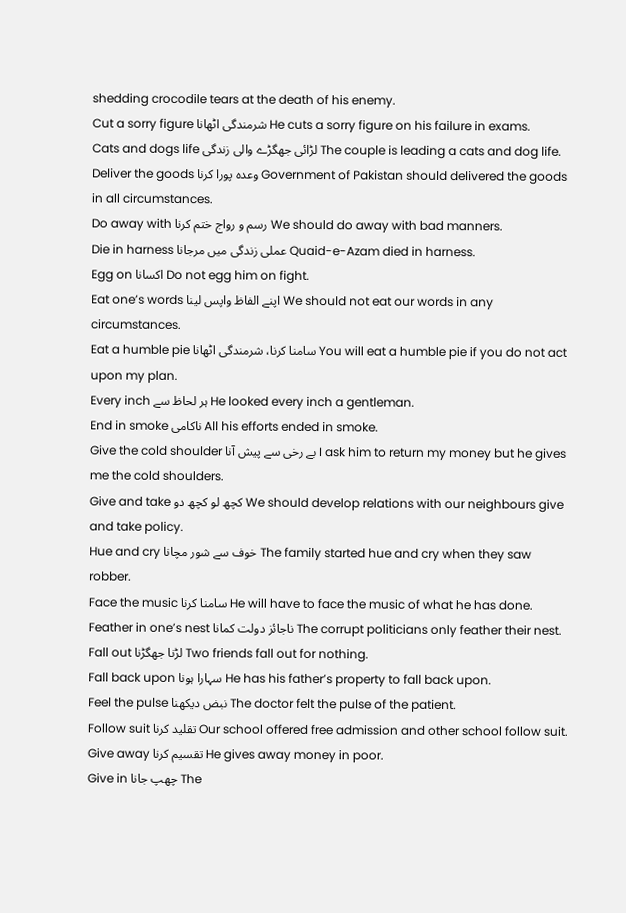shedding crocodile tears at the death of his enemy.
Cut a sorry figure شرمندگی اٹھانا He cuts a sorry figure on his failure in exams.
Cats and dogs life لڑائی جھگڑے والی زندگی The couple is leading a cats and dog life.
Deliver the goods وعدہ پورا کرنا Government of Pakistan should delivered the goods in all circumstances.
Do away with رسم و رواج ختم کرنا We should do away with bad manners.
Die in harness عملی زندگی میں مرجانا Quaid-e-Azam died in harness.
Egg on اکسانا Do not egg him on fight.
Eat one’s words اپنے الفاظ واپس لینا We should not eat our words in any circumstances.
Eat a humble pie سامنا کرنا، شرمندگی اٹھانا You will eat a humble pie if you do not act upon my plan.
Every inch ہر لحاظ سے He looked every inch a gentleman.
End in smoke ناکامی All his efforts ended in smoke.
Give the cold shoulder بے رخی سے پیش آنا I ask him to return my money but he gives me the cold shoulders.
Give and take کچھ لو کچھ دو We should develop relations with our neighbours give and take policy.
Hue and cry خوف سے شور مچانا The family started hue and cry when they saw robber.
Face the music سامنا کرنا He will have to face the music of what he has done.
Feather in one’s nest ناجائز دولت کمانا The corrupt politicians only feather their nest.
Fall out لڑنا جھگڑنا Two friends fall out for nothing.
Fall back upon سہارا ہونا He has his father’s property to fall back upon.
Feel the pulse نبض دیکھنا The doctor felt the pulse of the patient.
Follow suit تقلید کرنا Our school offered free admission and other school follow suit.
Give away تقسیم کرنا He gives away money in poor.
Give in چھپ جانا The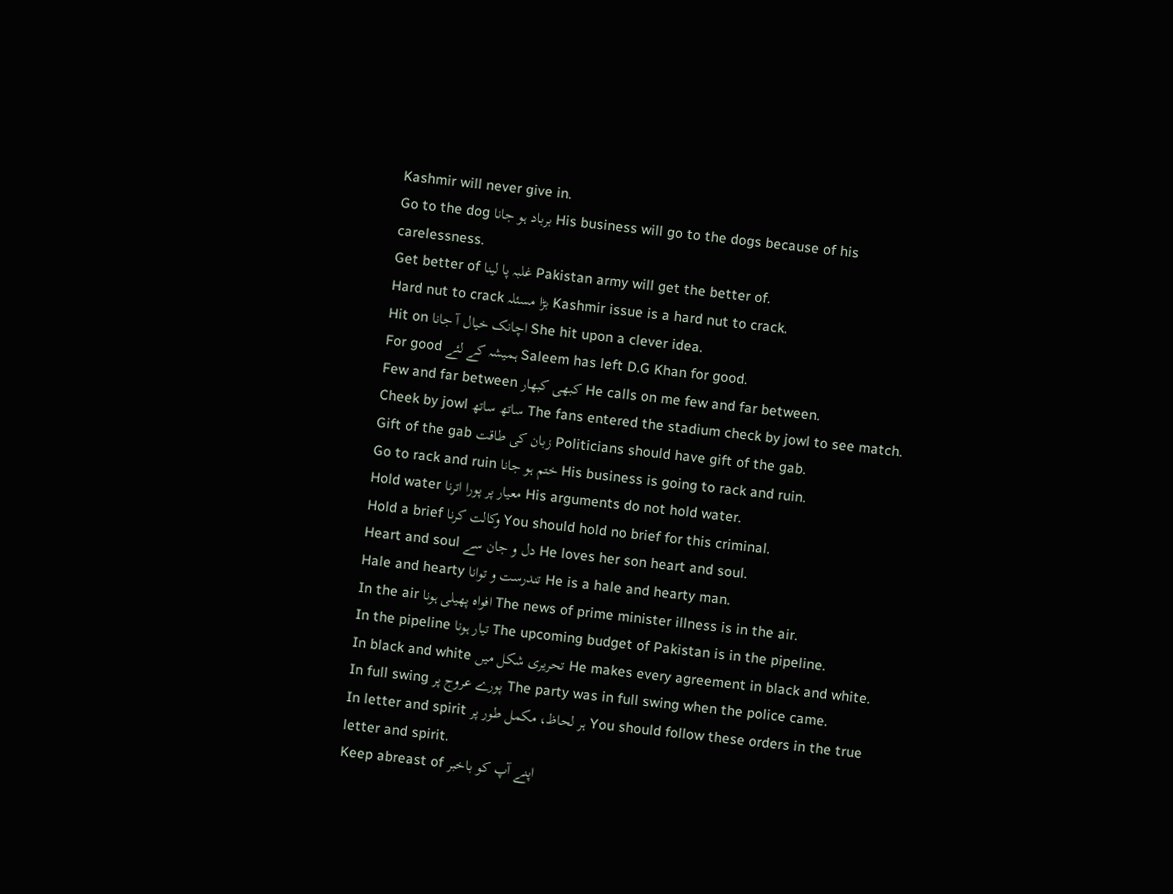Kashmir will never give in.
Go to the dog برباد ہو جانا His business will go to the dogs because of his carelessness.
Get better of غلبہ پا لینا Pakistan army will get the better of.
Hard nut to crack بڑا مسئلہ Kashmir issue is a hard nut to crack.
Hit on اچانک خیال آ جانا She hit upon a clever idea.
For good ہمیشہ کے لئے Saleem has left D.G Khan for good.
Few and far between کبھی کبھار He calls on me few and far between.
Cheek by jowl ساتھ ساتھ The fans entered the stadium check by jowl to see match.
Gift of the gab زبان کی طاقت Politicians should have gift of the gab.
Go to rack and ruin ختم ہو جانا His business is going to rack and ruin.
Hold water معیار پر پورا اترنا His arguments do not hold water.
Hold a brief وکالت کرنا You should hold no brief for this criminal.
Heart and soul دل و جان سے He loves her son heart and soul.
Hale and hearty تندرست و توانا He is a hale and hearty man.
In the air افواہ پھیلی ہونا The news of prime minister illness is in the air.
In the pipeline تیار ہونا The upcoming budget of Pakistan is in the pipeline.
In black and white تحریری شکل میں He makes every agreement in black and white.
In full swing پورے عروج پر The party was in full swing when the police came.
In letter and spirit ہر لحاظ، مکمل طور پر You should follow these orders in the true letter and spirit.
Keep abreast of اپنے آپ کو باخبر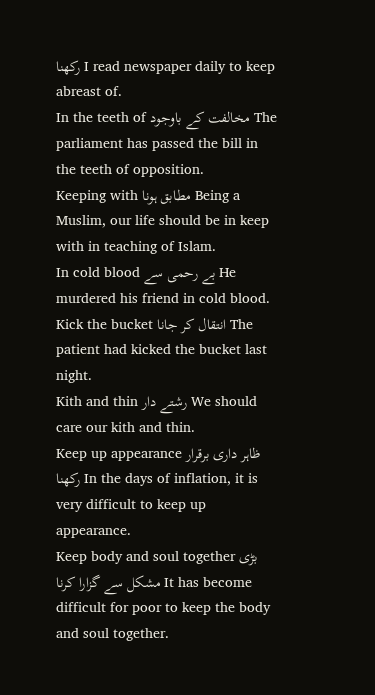رکھنا I read newspaper daily to keep abreast of.
In the teeth of مخالفت کے باوجود The parliament has passed the bill in the teeth of opposition.
Keeping with مطابق ہونا Being a Muslim, our life should be in keep with in teaching of Islam.
In cold blood بے رحمی سے He murdered his friend in cold blood.
Kick the bucket انتقال کر جانا The patient had kicked the bucket last night.
Kith and thin رشتے دار We should care our kith and thin.
Keep up appearance ظاہر داری برقرار رکھنا In the days of inflation, it is very difficult to keep up appearance.
Keep body and soul together بڑی مشکل سے گزارا کرنا It has become difficult for poor to keep the body and soul together.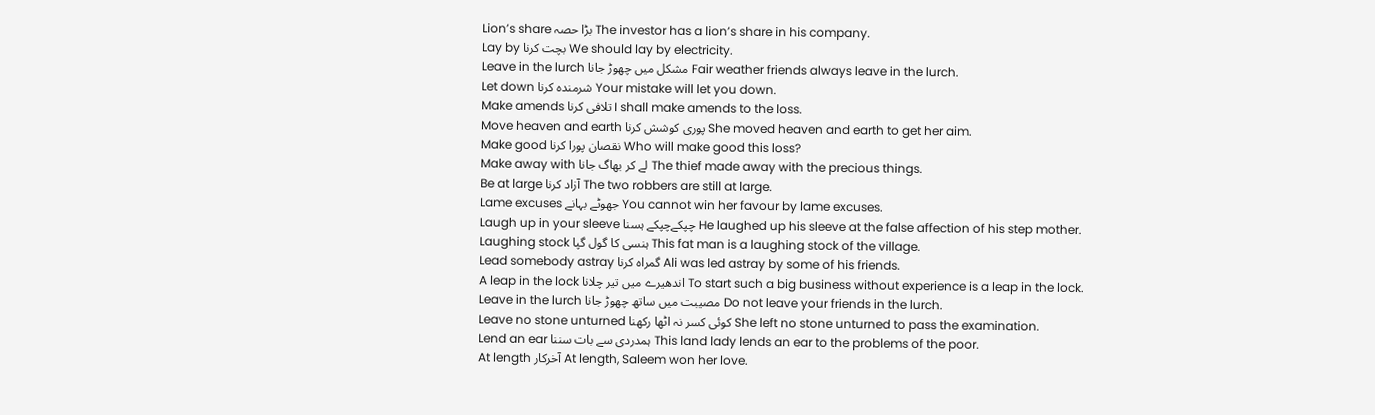Lion’s share بڑا حصہ The investor has a lion’s share in his company.
Lay by بچت کرنا We should lay by electricity.
Leave in the lurch مشکل میں چھوڑ جانا Fair weather friends always leave in the lurch.
Let down شرمندہ کرنا Your mistake will let you down.
Make amends تلافی کرنا I shall make amends to the loss.
Move heaven and earth پوری کوشش کرنا She moved heaven and earth to get her aim.
Make good نقصان پورا کرنا Who will make good this loss?
Make away with لے کر بھاگ جانا The thief made away with the precious things.
Be at large آزاد کرنا The two robbers are still at large.
Lame excuses جھوٹے بہانے You cannot win her favour by lame excuses.
Laugh up in your sleeve چپکےچپکے ہسنا He laughed up his sleeve at the false affection of his step mother.
Laughing stock ہنسی کا گول گپا This fat man is a laughing stock of the village.
Lead somebody astray گمراہ کرنا Ali was led astray by some of his friends.
A leap in the lock اندھیرے میں تیر چلانا To start such a big business without experience is a leap in the lock.
Leave in the lurch مصیبت میں ساتھ چھوڑ جانا Do not leave your friends in the lurch.
Leave no stone unturned کوئی کسر نہ اٹھا رکھنا She left no stone unturned to pass the examination.
Lend an ear ہمدردی سے بات سننا This land lady lends an ear to the problems of the poor.
At length آخرکار At length, Saleem won her love.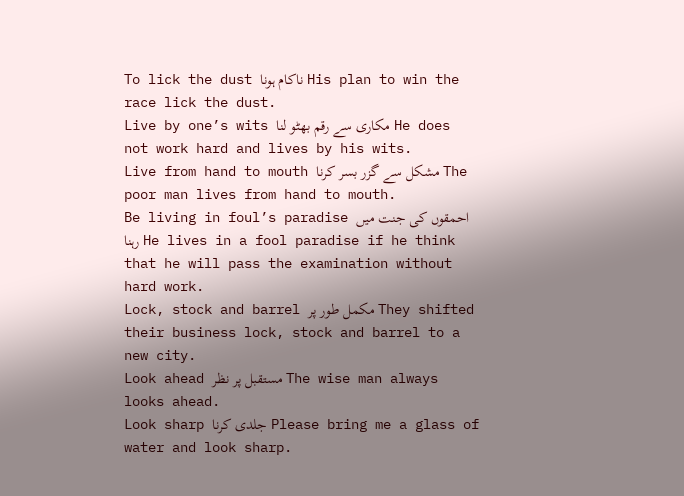To lick the dust ناکام ہونا His plan to win the race lick the dust.
Live by one’s wits مکاری سے رقم بھٹو لنا He does not work hard and lives by his wits.
Live from hand to mouth مشکل سے گزر بسر کرنا The poor man lives from hand to mouth.
Be living in foul’s paradise احمقوں کی جنت میں رہنا He lives in a fool paradise if he think that he will pass the examination without hard work.
Lock, stock and barrel مکمل طور پر They shifted their business lock, stock and barrel to a new city.
Look ahead مستقبل پر نظر The wise man always looks ahead.
Look sharp جلدی کرنا Please bring me a glass of water and look sharp.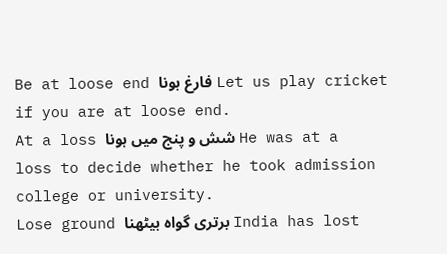Be at loose end فارغ ہونا Let us play cricket if you are at loose end.
At a loss شش و پنج میں ہونا He was at a loss to decide whether he took admission college or university.
Lose ground برتری گواہ بیٹھنا India has lost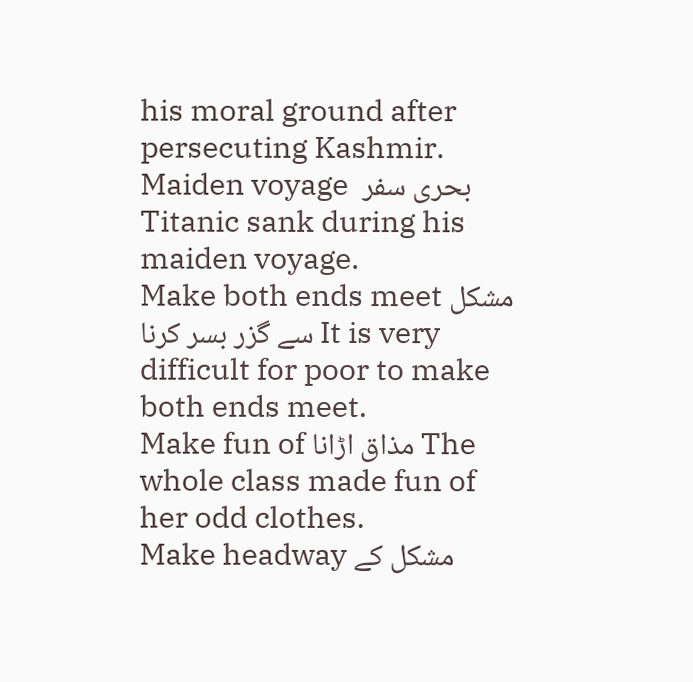his moral ground after persecuting Kashmir.
Maiden voyage  بحری سفر Titanic sank during his maiden voyage.
Make both ends meet مشکل سے گزر بسر کرنا It is very difficult for poor to make both ends meet.
Make fun of مذاق اڑانا The whole class made fun of her odd clothes.
Make headway مشکل کے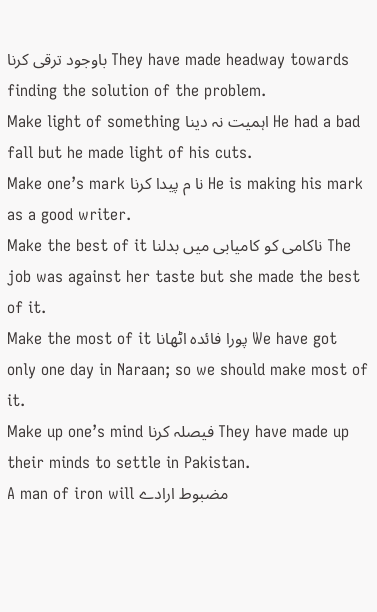باوجود ترقی کرنا They have made headway towards finding the solution of the problem.
Make light of something اہمیت نہ دینا He had a bad fall but he made light of his cuts.
Make one’s mark نا م پیدا کرنا He is making his mark as a good writer.
Make the best of it ناکامی کو کامیابی میں بدلنا The job was against her taste but she made the best of it.
Make the most of it پورا فائدہ اٹھانا We have got only one day in Naraan; so we should make most of it.
Make up one’s mind فیصلہ کرنا They have made up their minds to settle in Pakistan.
A man of iron will مضبوط ارادے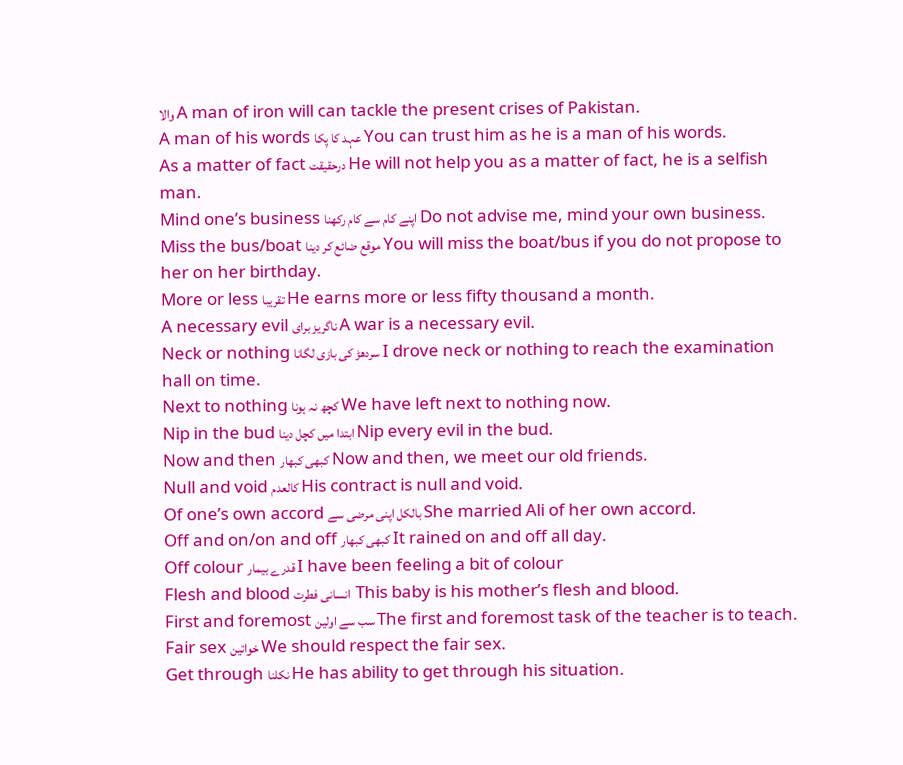والا A man of iron will can tackle the present crises of Pakistan.
A man of his words عہد کا پکا You can trust him as he is a man of his words.
As a matter of fact درحقیقت He will not help you as a matter of fact, he is a selfish man.
Mind one’s business اپنے کام سے کام رکھنا Do not advise me, mind your own business.
Miss the bus/boat موقع ضائع کر دینا You will miss the boat/bus if you do not propose to her on her birthday.
More or less تقریبا He earns more or less fifty thousand a month.
A necessary evil ناگریز برای A war is a necessary evil.
Neck or nothing سردھڑ کی بازی لگانا I drove neck or nothing to reach the examination hall on time.
Next to nothing کچھ نہ ہونا We have left next to nothing now.
Nip in the bud ابتدا میں کچل دینا Nip every evil in the bud.
Now and then کبھی کبھار Now and then, we meet our old friends.
Null and void کالعدم His contract is null and void.
Of one’s own accord بالکل اپنی مرضی سے She married Ali of her own accord.
Off and on/on and off کبھی کبھار It rained on and off all day.
Off colour قدرے بیمار I have been feeling a bit of colour
Flesh and blood انسانی فطرت  This baby is his mother’s flesh and blood.
First and foremost سب سے اولین The first and foremost task of the teacher is to teach.
Fair sex خواتین We should respect the fair sex.
Get through نکلنا He has ability to get through his situation.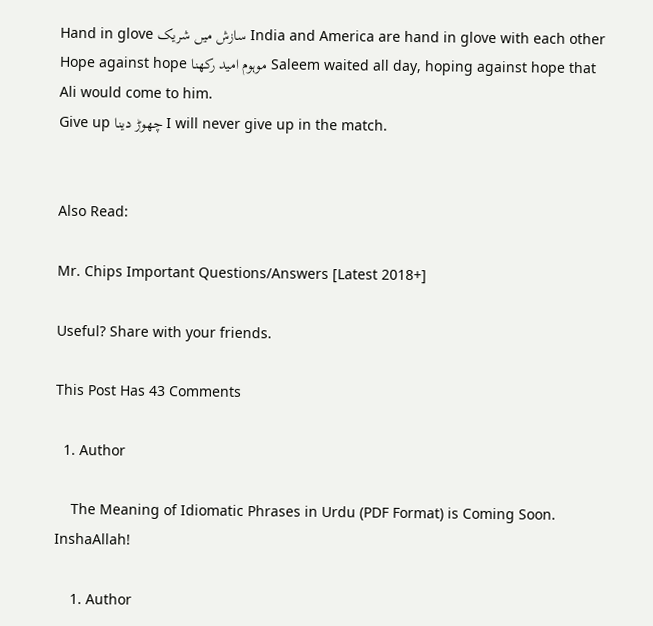Hand in glove سازش میں شریک India and America are hand in glove with each other
Hope against hope موہوم امید رکھنا Saleem waited all day, hoping against hope that Ali would come to him.
Give up چھوڑ دینا I will never give up in the match.


Also Read:

Mr. Chips Important Questions/Answers [Latest 2018+]

Useful? Share with your friends.

This Post Has 43 Comments

  1. Author

    The Meaning of Idiomatic Phrases in Urdu (PDF Format) is Coming Soon. InshaAllah!

    1. Author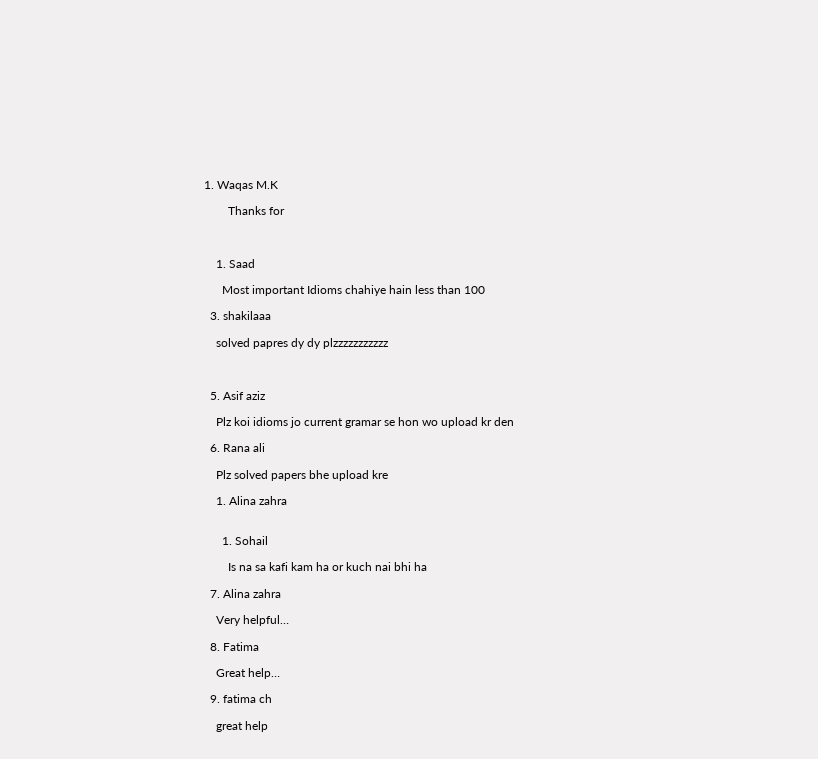1. Waqas M.K

        Thanks for



    1. Saad

      Most important Idioms chahiye hain less than 100

  3. shakilaaa

    solved papres dy dy plzzzzzzzzzzz



  5. Asif aziz

    Plz koi idioms jo current gramar se hon wo upload kr den

  6. Rana ali

    Plz solved papers bhe upload kre

    1. Alina zahra


      1. Sohail

        Is na sa kafi kam ha or kuch nai bhi ha

  7. Alina zahra

    Very helpful…

  8. Fatima

    Great help…

  9. fatima ch

    great help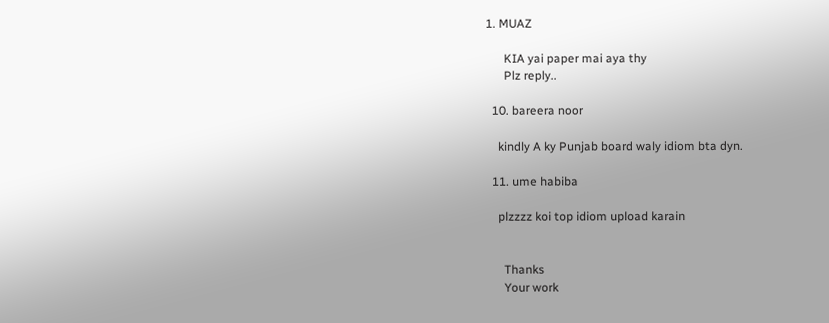1. MUAZ

      KIA yai paper mai aya thy
      Plz reply..

  10. bareera noor

    kindly A ky Punjab board waly idiom bta dyn.

  11. ume habiba

    plzzzz koi top idiom upload karain


      Thanks
      Your work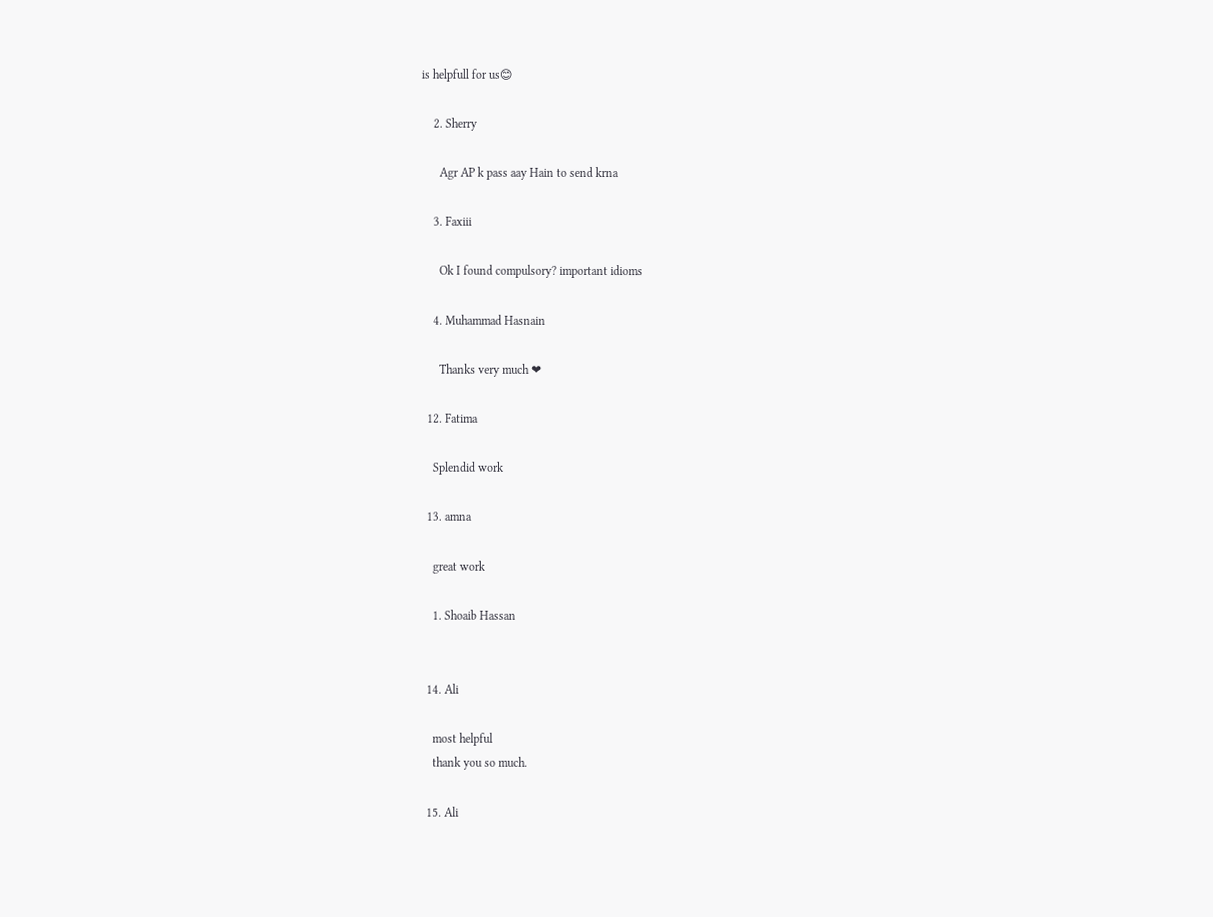is helpfull for us😊

    2. Sherry

      Agr AP k pass aay Hain to send krna

    3. Faxiii

      Ok I found compulsory? important idioms

    4. Muhammad Hasnain

      Thanks very much ❤

  12. Fatima

    Splendid work

  13. amna

    great work

    1. Shoaib Hassan


  14. Ali

    most helpful
    thank you so much.

  15. Ali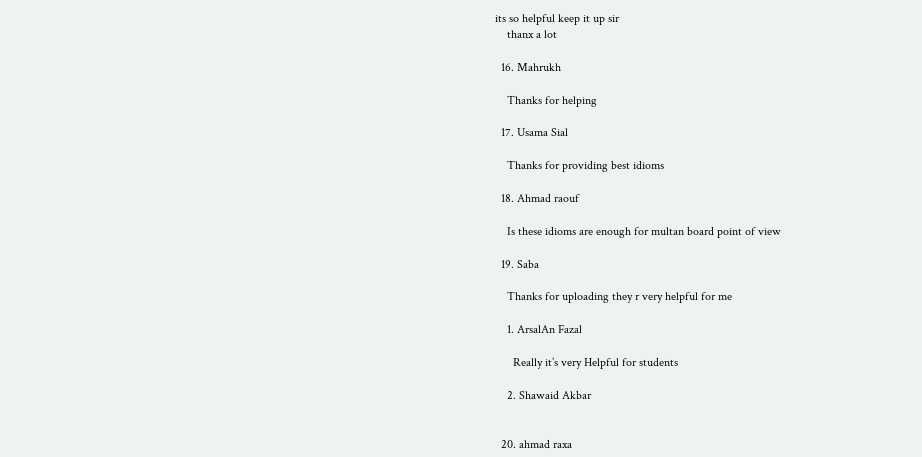its so helpful keep it up sir
    thanx a lot

  16. Mahrukh

    Thanks for helping

  17. Usama Sial

    Thanks for providing best idioms

  18. Ahmad raouf

    Is these idioms are enough for multan board point of view

  19. Saba

    Thanks for uploading they r very helpful for me

    1. ArsalAn Fazal

      Really it’s very Helpful for students

    2. Shawaid Akbar


  20. ahmad raxa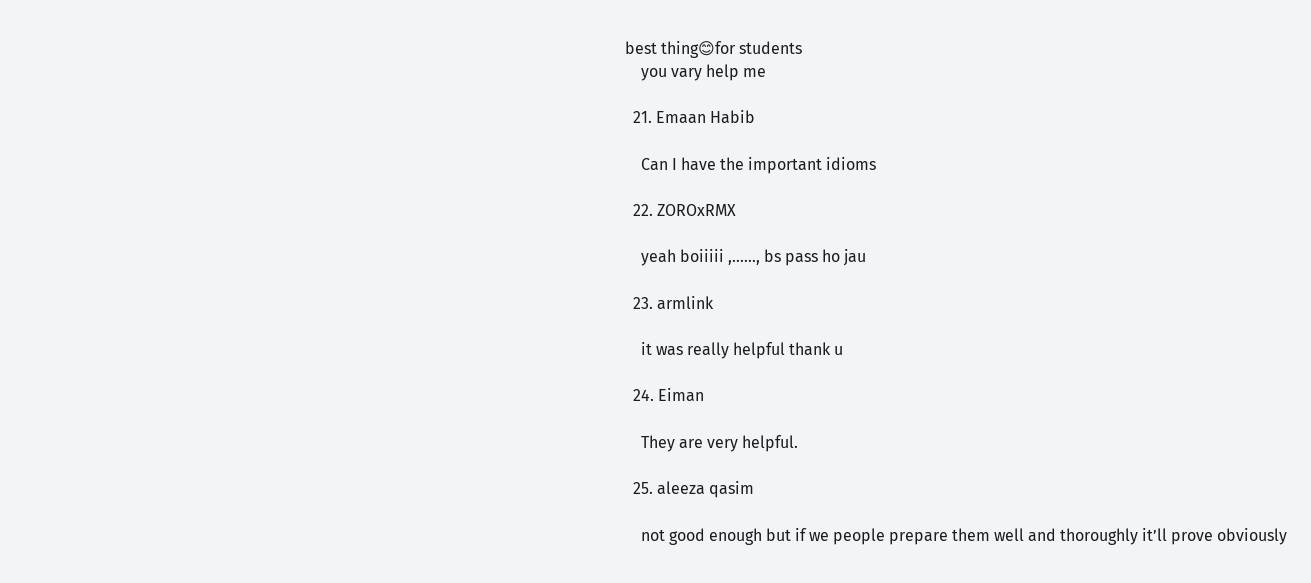best thing😊for students
    you vary help me

  21. Emaan Habib

    Can I have the important idioms

  22. ZOROxRMX

    yeah boiiiii ,……, bs pass ho jau

  23. armlink

    it was really helpful thank u

  24. Eiman

    They are very helpful.

  25. aleeza qasim

    not good enough but if we people prepare them well and thoroughly it’ll prove obviously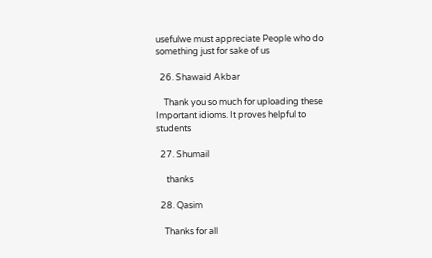usefulwe must appreciate People who do something just for sake of us

  26. Shawaid Akbar

    Thank you so much for uploading these Important idioms. It proves helpful to students

  27. Shumail

     thanks

  28. Qasim

    Thanks for all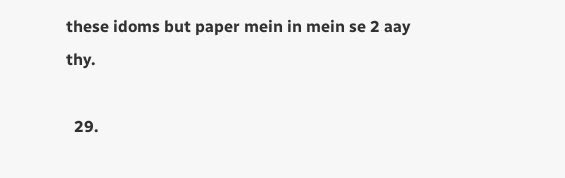these idoms but paper mein in mein se 2 aay thy.

  29.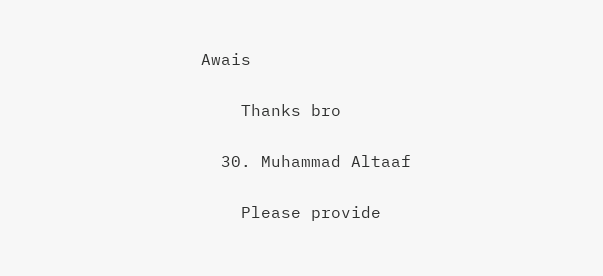Awais

    Thanks bro

  30. Muhammad Altaaf

    Please provide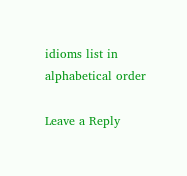idioms list in alphabetical order

Leave a Reply